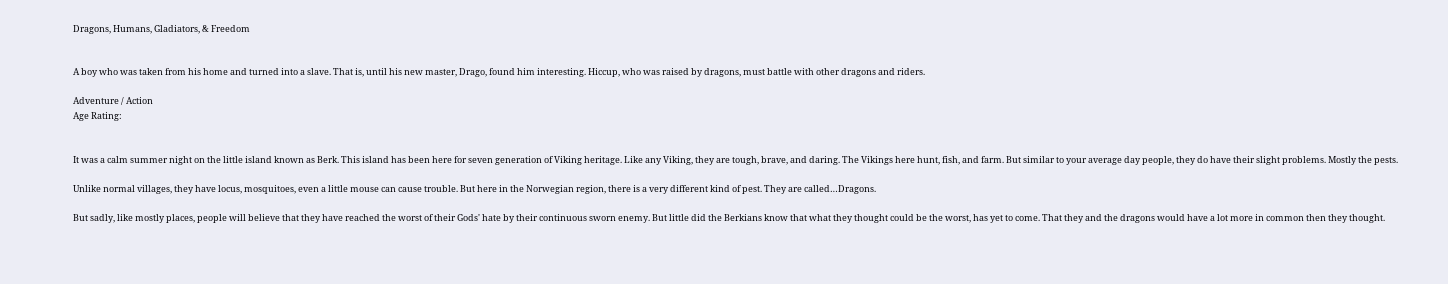Dragons, Humans, Gladiators, & Freedom


A boy who was taken from his home and turned into a slave. That is, until his new master, Drago, found him interesting. Hiccup, who was raised by dragons, must battle with other dragons and riders.

Adventure / Action
Age Rating:


It was a calm summer night on the little island known as Berk. This island has been here for seven generation of Viking heritage. Like any Viking, they are tough, brave, and daring. The Vikings here hunt, fish, and farm. But similar to your average day people, they do have their slight problems. Mostly the pests.

Unlike normal villages, they have locus, mosquitoes, even a little mouse can cause trouble. But here in the Norwegian region, there is a very different kind of pest. They are called…Dragons.

But sadly, like mostly places, people will believe that they have reached the worst of their Gods' hate by their continuous sworn enemy. But little did the Berkians know that what they thought could be the worst, has yet to come. That they and the dragons would have a lot more in common then they thought.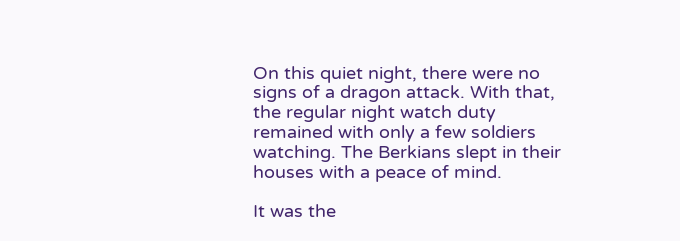On this quiet night, there were no signs of a dragon attack. With that, the regular night watch duty remained with only a few soldiers watching. The Berkians slept in their houses with a peace of mind.

It was the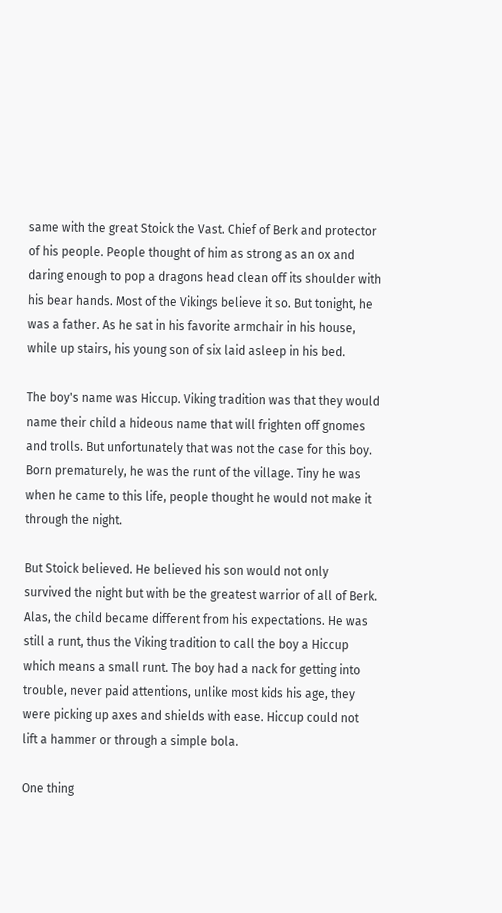same with the great Stoick the Vast. Chief of Berk and protector of his people. People thought of him as strong as an ox and daring enough to pop a dragons head clean off its shoulder with his bear hands. Most of the Vikings believe it so. But tonight, he was a father. As he sat in his favorite armchair in his house, while up stairs, his young son of six laid asleep in his bed.

The boy's name was Hiccup. Viking tradition was that they would name their child a hideous name that will frighten off gnomes and trolls. But unfortunately that was not the case for this boy. Born prematurely, he was the runt of the village. Tiny he was when he came to this life, people thought he would not make it through the night.

But Stoick believed. He believed his son would not only survived the night but with be the greatest warrior of all of Berk. Alas, the child became different from his expectations. He was still a runt, thus the Viking tradition to call the boy a Hiccup which means a small runt. The boy had a nack for getting into trouble, never paid attentions, unlike most kids his age, they were picking up axes and shields with ease. Hiccup could not lift a hammer or through a simple bola.

One thing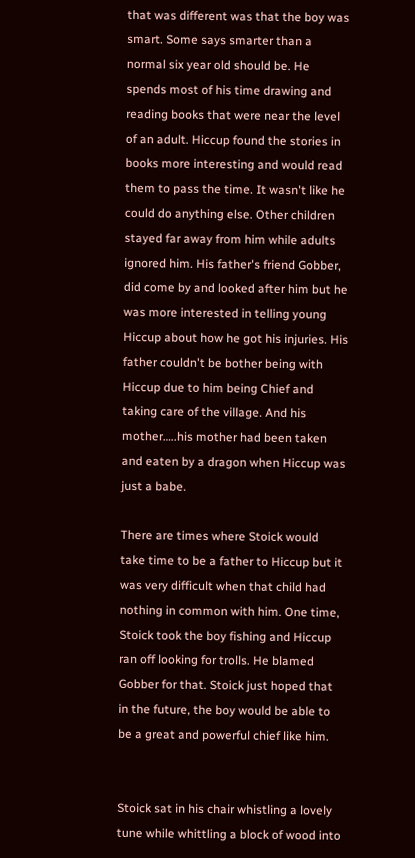that was different was that the boy was smart. Some says smarter than a normal six year old should be. He spends most of his time drawing and reading books that were near the level of an adult. Hiccup found the stories in books more interesting and would read them to pass the time. It wasn't like he could do anything else. Other children stayed far away from him while adults ignored him. His father's friend Gobber, did come by and looked after him but he was more interested in telling young Hiccup about how he got his injuries. His father couldn't be bother being with Hiccup due to him being Chief and taking care of the village. And his mother…..his mother had been taken and eaten by a dragon when Hiccup was just a babe.

There are times where Stoick would take time to be a father to Hiccup but it was very difficult when that child had nothing in common with him. One time, Stoick took the boy fishing and Hiccup ran off looking for trolls. He blamed Gobber for that. Stoick just hoped that in the future, the boy would be able to be a great and powerful chief like him.


Stoick sat in his chair whistling a lovely tune while whittling a block of wood into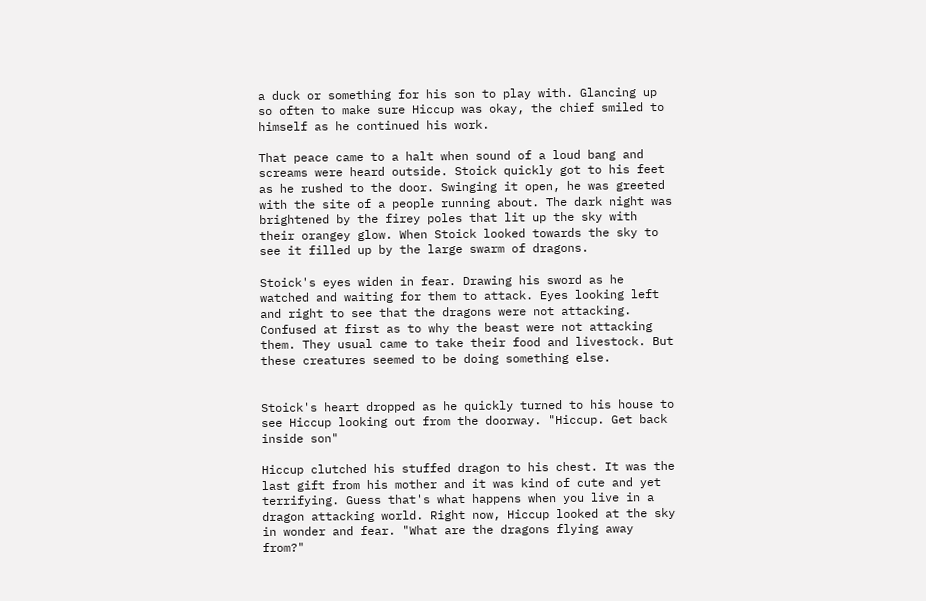a duck or something for his son to play with. Glancing up so often to make sure Hiccup was okay, the chief smiled to himself as he continued his work.

That peace came to a halt when sound of a loud bang and screams were heard outside. Stoick quickly got to his feet as he rushed to the door. Swinging it open, he was greeted with the site of a people running about. The dark night was brightened by the firey poles that lit up the sky with their orangey glow. When Stoick looked towards the sky to see it filled up by the large swarm of dragons.

Stoick's eyes widen in fear. Drawing his sword as he watched and waiting for them to attack. Eyes looking left and right to see that the dragons were not attacking. Confused at first as to why the beast were not attacking them. They usual came to take their food and livestock. But these creatures seemed to be doing something else.


Stoick's heart dropped as he quickly turned to his house to see Hiccup looking out from the doorway. "Hiccup. Get back inside son"

Hiccup clutched his stuffed dragon to his chest. It was the last gift from his mother and it was kind of cute and yet terrifying. Guess that's what happens when you live in a dragon attacking world. Right now, Hiccup looked at the sky in wonder and fear. "What are the dragons flying away from?"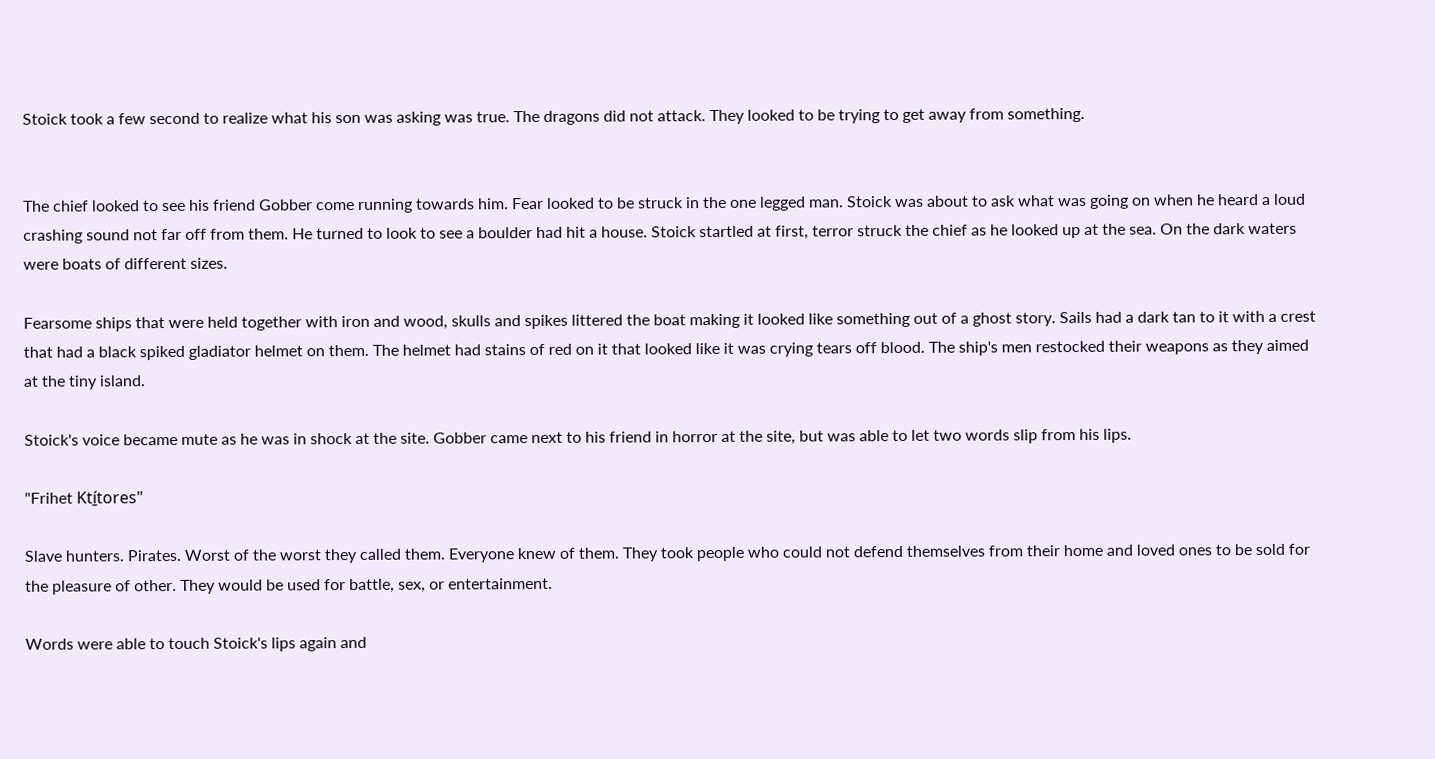Stoick took a few second to realize what his son was asking was true. The dragons did not attack. They looked to be trying to get away from something.


The chief looked to see his friend Gobber come running towards him. Fear looked to be struck in the one legged man. Stoick was about to ask what was going on when he heard a loud crashing sound not far off from them. He turned to look to see a boulder had hit a house. Stoick startled at first, terror struck the chief as he looked up at the sea. On the dark waters were boats of different sizes.

Fearsome ships that were held together with iron and wood, skulls and spikes littered the boat making it looked like something out of a ghost story. Sails had a dark tan to it with a crest that had a black spiked gladiator helmet on them. The helmet had stains of red on it that looked like it was crying tears off blood. The ship's men restocked their weapons as they aimed at the tiny island.

Stoick's voice became mute as he was in shock at the site. Gobber came next to his friend in horror at the site, but was able to let two words slip from his lips.

"Frihet Ktí̱tores"

Slave hunters. Pirates. Worst of the worst they called them. Everyone knew of them. They took people who could not defend themselves from their home and loved ones to be sold for the pleasure of other. They would be used for battle, sex, or entertainment.

Words were able to touch Stoick's lips again and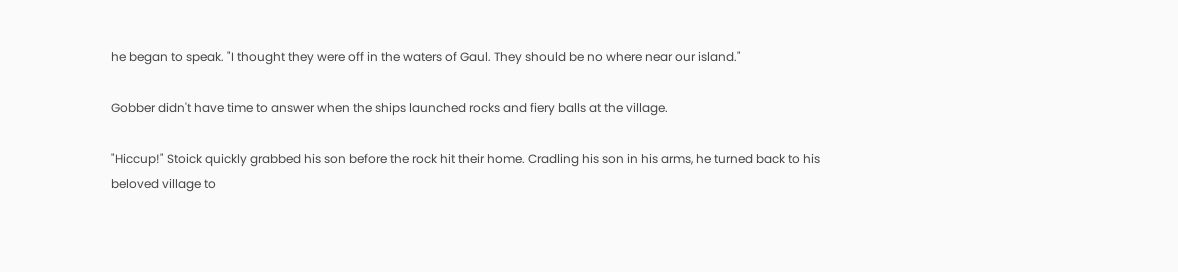he began to speak. "I thought they were off in the waters of Gaul. They should be no where near our island."

Gobber didn't have time to answer when the ships launched rocks and fiery balls at the village.

"Hiccup!" Stoick quickly grabbed his son before the rock hit their home. Cradling his son in his arms, he turned back to his beloved village to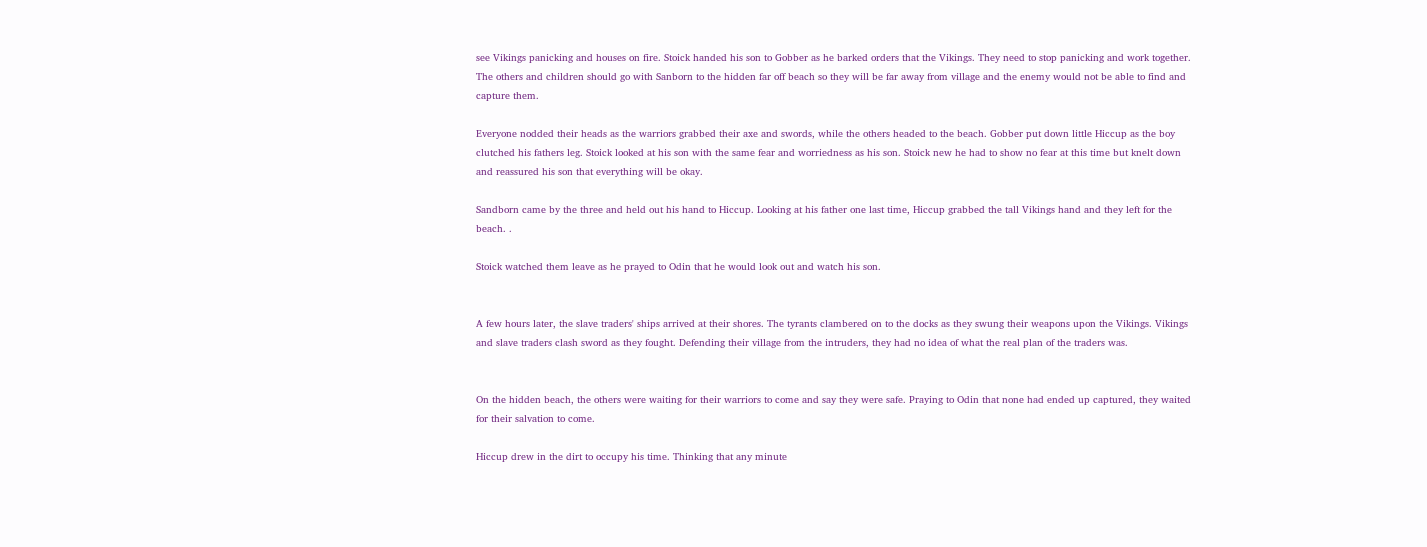see Vikings panicking and houses on fire. Stoick handed his son to Gobber as he barked orders that the Vikings. They need to stop panicking and work together. The others and children should go with Sanborn to the hidden far off beach so they will be far away from village and the enemy would not be able to find and capture them.

Everyone nodded their heads as the warriors grabbed their axe and swords, while the others headed to the beach. Gobber put down little Hiccup as the boy clutched his fathers leg. Stoick looked at his son with the same fear and worriedness as his son. Stoick new he had to show no fear at this time but knelt down and reassured his son that everything will be okay.

Sandborn came by the three and held out his hand to Hiccup. Looking at his father one last time, Hiccup grabbed the tall Vikings hand and they left for the beach. .

Stoick watched them leave as he prayed to Odin that he would look out and watch his son.


A few hours later, the slave traders' ships arrived at their shores. The tyrants clambered on to the docks as they swung their weapons upon the Vikings. Vikings and slave traders clash sword as they fought. Defending their village from the intruders, they had no idea of what the real plan of the traders was.


On the hidden beach, the others were waiting for their warriors to come and say they were safe. Praying to Odin that none had ended up captured, they waited for their salvation to come.

Hiccup drew in the dirt to occupy his time. Thinking that any minute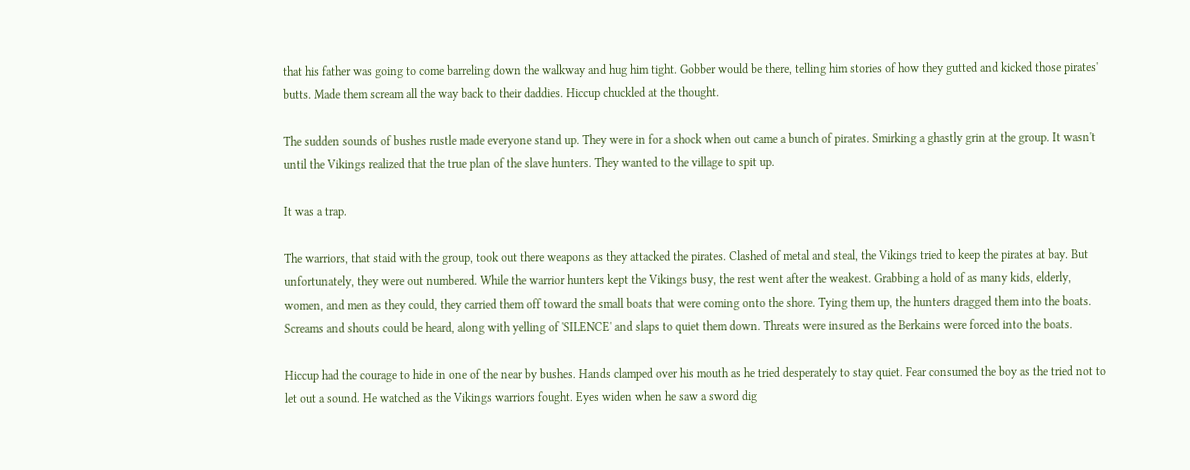that his father was going to come barreling down the walkway and hug him tight. Gobber would be there, telling him stories of how they gutted and kicked those pirates' butts. Made them scream all the way back to their daddies. Hiccup chuckled at the thought.

The sudden sounds of bushes rustle made everyone stand up. They were in for a shock when out came a bunch of pirates. Smirking a ghastly grin at the group. It wasn't until the Vikings realized that the true plan of the slave hunters. They wanted to the village to spit up.

It was a trap.

The warriors, that staid with the group, took out there weapons as they attacked the pirates. Clashed of metal and steal, the Vikings tried to keep the pirates at bay. But unfortunately, they were out numbered. While the warrior hunters kept the Vikings busy, the rest went after the weakest. Grabbing a hold of as many kids, elderly, women, and men as they could, they carried them off toward the small boats that were coming onto the shore. Tying them up, the hunters dragged them into the boats. Screams and shouts could be heard, along with yelling of 'SILENCE' and slaps to quiet them down. Threats were insured as the Berkains were forced into the boats.

Hiccup had the courage to hide in one of the near by bushes. Hands clamped over his mouth as he tried desperately to stay quiet. Fear consumed the boy as the tried not to let out a sound. He watched as the Vikings warriors fought. Eyes widen when he saw a sword dig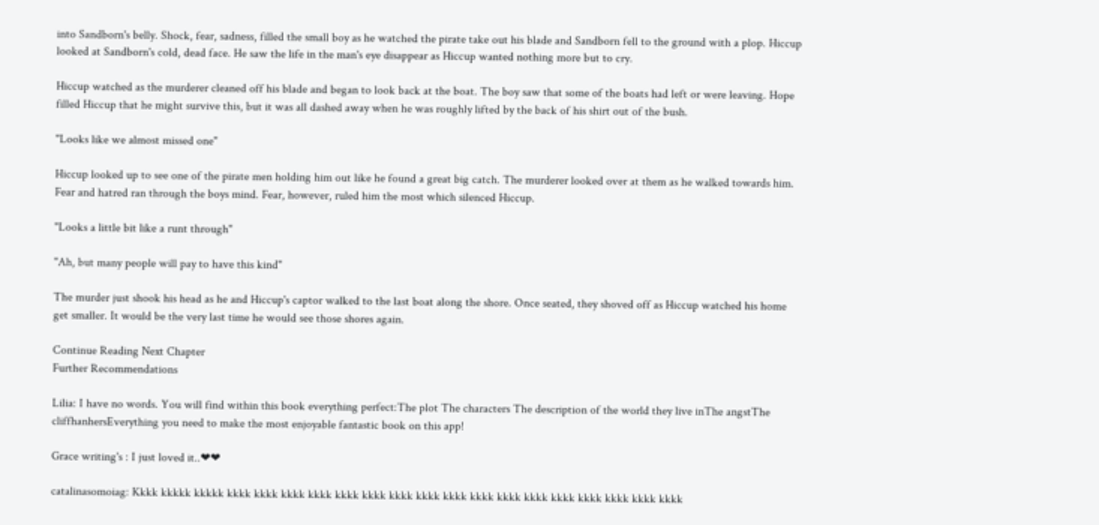into Sandborn's belly. Shock, fear, sadness, filled the small boy as he watched the pirate take out his blade and Sandborn fell to the ground with a plop. Hiccup looked at Sandborn's cold, dead face. He saw the life in the man's eye disappear as Hiccup wanted nothing more but to cry.

Hiccup watched as the murderer cleaned off his blade and began to look back at the boat. The boy saw that some of the boats had left or were leaving. Hope filled Hiccup that he might survive this, but it was all dashed away when he was roughly lifted by the back of his shirt out of the bush.

"Looks like we almost missed one"

Hiccup looked up to see one of the pirate men holding him out like he found a great big catch. The murderer looked over at them as he walked towards him. Fear and hatred ran through the boys mind. Fear, however, ruled him the most which silenced Hiccup.

"Looks a little bit like a runt through"

"Ah, but many people will pay to have this kind"

The murder just shook his head as he and Hiccup's captor walked to the last boat along the shore. Once seated, they shoved off as Hiccup watched his home get smaller. It would be the very last time he would see those shores again.

Continue Reading Next Chapter
Further Recommendations

Lilia: I have no words. You will find within this book everything perfect:The plot The characters The description of the world they live inThe angstThe cliffhanhersEverything you need to make the most enjoyable fantastic book on this app!

Grace writing's : I just loved it..❤❤

catalinasomoiag: Kkkk kkkkk kkkkk kkkk kkkk kkkk kkkk kkkk kkkk kkkk kkkk kkkk kkkk kkkk kkkk kkkk kkkk kkkk kkkk kkkk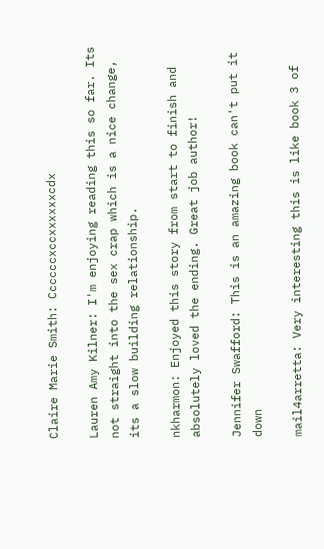Claire Marie Smith: Ccccccxccxxxxxxcdx

Lauren Amy Kilner: I'm enjoying reading this so far. Its not straight into the sex crap which is a nice change, its a slow building relationship.

nkharmon: Enjoyed this story from start to finish and absolutely loved the ending. Great job author!

Jennifer Swafford: This is an amazing book can't put it down

mail4arretta: Very interesting this is like book 3 of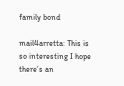family bond

mail4arretta: This is so interesting I hope there’s an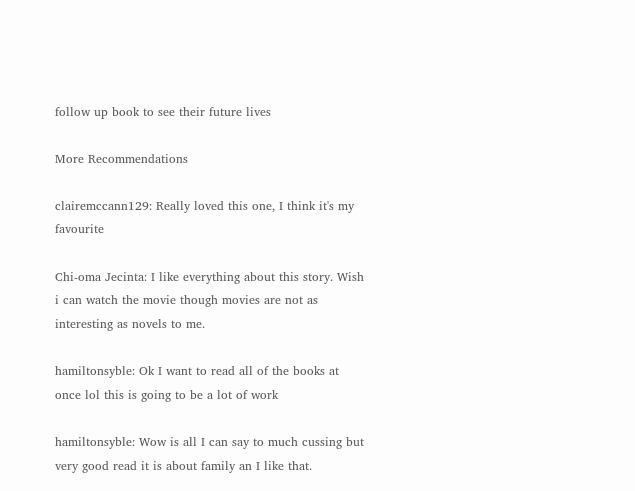follow up book to see their future lives

More Recommendations

clairemccann129: Really loved this one, I think it's my favourite

Chi-oma Jecinta: I like everything about this story. Wish i can watch the movie though movies are not as interesting as novels to me.

hamiltonsyble: Ok I want to read all of the books at once lol this is going to be a lot of work

hamiltonsyble: Wow is all I can say to much cussing but very good read it is about family an I like that.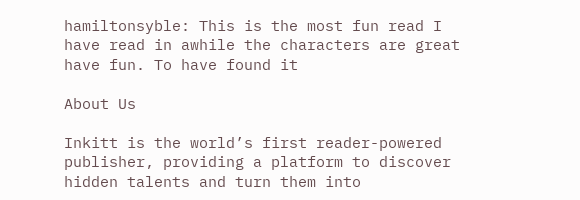hamiltonsyble: This is the most fun read I have read in awhile the characters are great have fun. To have found it

About Us

Inkitt is the world’s first reader-powered publisher, providing a platform to discover hidden talents and turn them into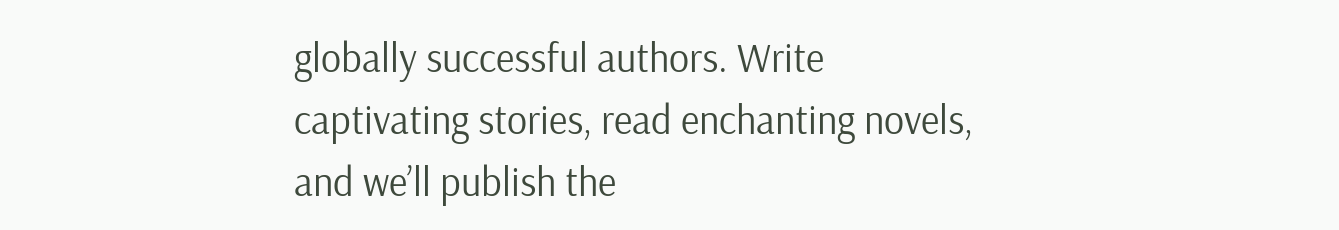globally successful authors. Write captivating stories, read enchanting novels, and we’ll publish the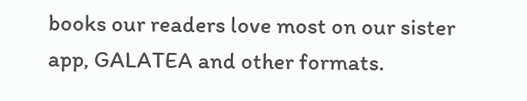books our readers love most on our sister app, GALATEA and other formats.